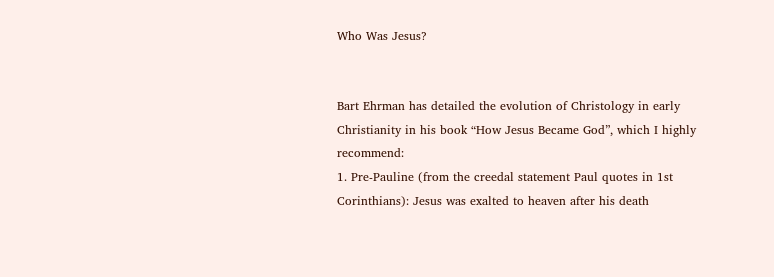Who Was Jesus?


Bart Ehrman has detailed the evolution of Christology in early Christianity in his book “How Jesus Became God”, which I highly recommend:
1. Pre-Pauline (from the creedal statement Paul quotes in 1st Corinthians): Jesus was exalted to heaven after his death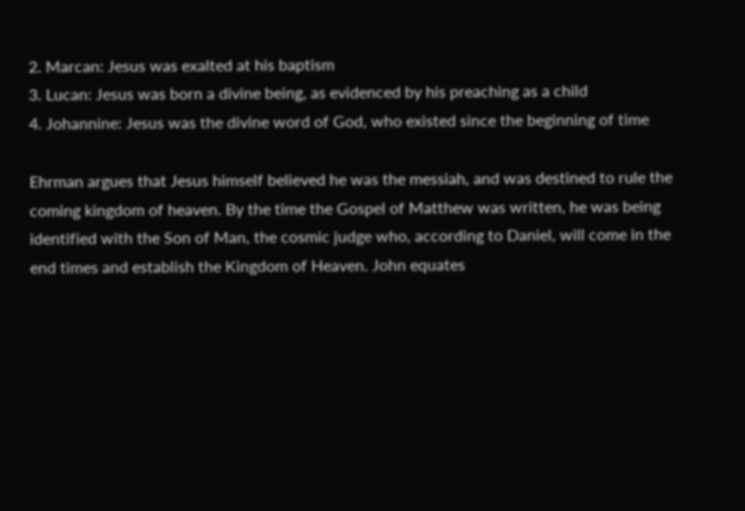2. Marcan: Jesus was exalted at his baptism
3. Lucan: Jesus was born a divine being, as evidenced by his preaching as a child
4. Johannine: Jesus was the divine word of God, who existed since the beginning of time

Ehrman argues that Jesus himself believed he was the messiah, and was destined to rule the coming kingdom of heaven. By the time the Gospel of Matthew was written, he was being identified with the Son of Man, the cosmic judge who, according to Daniel, will come in the end times and establish the Kingdom of Heaven. John equates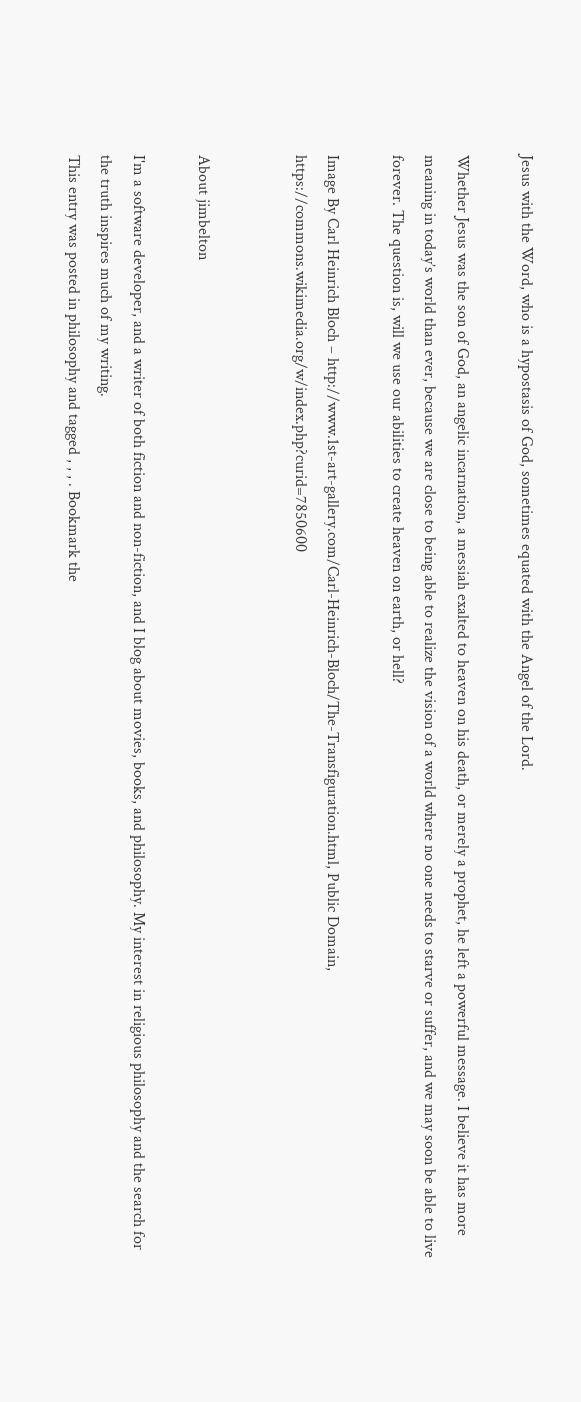Jesus with the Word, who is a hypostasis of God, sometimes equated with the Angel of the Lord.

Whether Jesus was the son of God, an angelic incarnation, a messiah exalted to heaven on his death, or merely a prophet, he left a powerful message. I believe it has more meaning in today’s world than ever, because we are close to being able to realize the vision of a world where no one needs to starve or suffer, and we may soon be able to live forever. The question is, will we use our abilities to create heaven on earth, or hell?

Image By Carl Heinrich Bloch – http://www.1st-art-gallery.com/Carl-Heinrich-Bloch/The-Transfiguration.html, Public Domain, https://commons.wikimedia.org/w/index.php?curid=7850600


About jimbelton

I'm a software developer, and a writer of both fiction and non-fiction, and I blog about movies, books, and philosophy. My interest in religious philosophy and the search for the truth inspires much of my writing.
This entry was posted in philosophy and tagged , , , . Bookmark the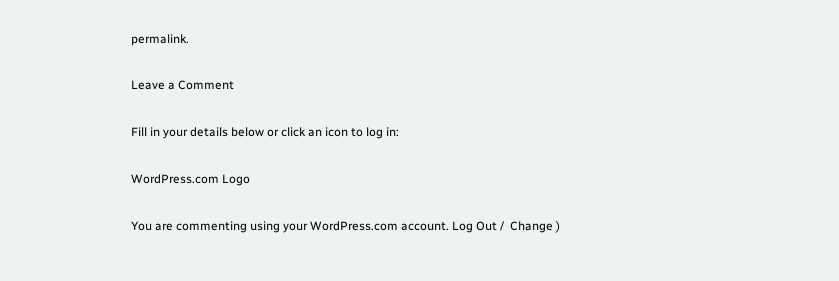permalink.

Leave a Comment

Fill in your details below or click an icon to log in:

WordPress.com Logo

You are commenting using your WordPress.com account. Log Out /  Change )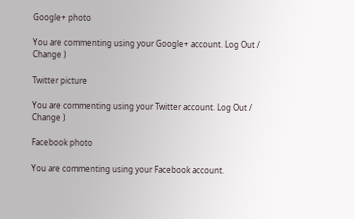Google+ photo

You are commenting using your Google+ account. Log Out /  Change )

Twitter picture

You are commenting using your Twitter account. Log Out /  Change )

Facebook photo

You are commenting using your Facebook account.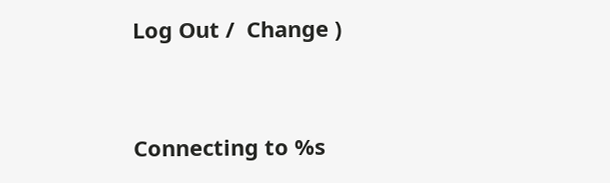Log Out /  Change )


Connecting to %s